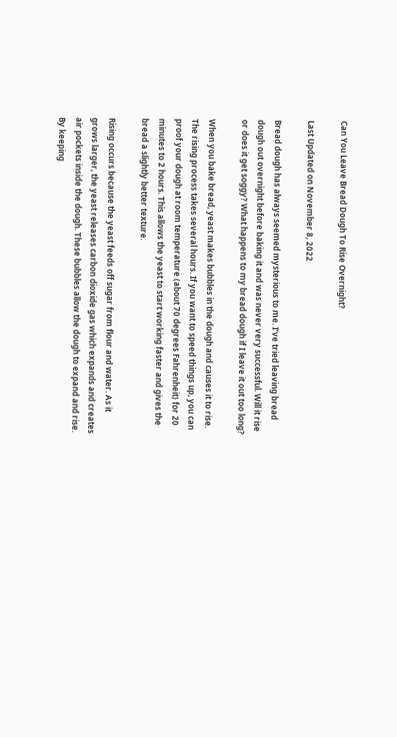Can You Leave Bread Dough To Rise Overnight?

Last Updated on November 8, 2022

Bread dough has always seemed mysterious to me. I’ve tried leaving bread dough out overnight before baking it and was never very successful. Will it rise or does it get soggy? What happens to my bread dough if I leave it out too long?

When you bake bread, yeast makes bubbles in the dough and causes it to rise. The rising process takes several hours. If you want to speed things up, you can proof your dough at room temperature (about 70 degrees Fahrenheit) for 20 minutes to 2 hours. This allows the yeast to start working faster and gives the bread a slightly better texture.

Rising occurs because the yeast feeds off sugar from flour and water. As it grows larger, the yeast releases carbon dioxide gas which expands and creates air pockets inside the dough. These bubbles allow the dough to expand and rise. By keeping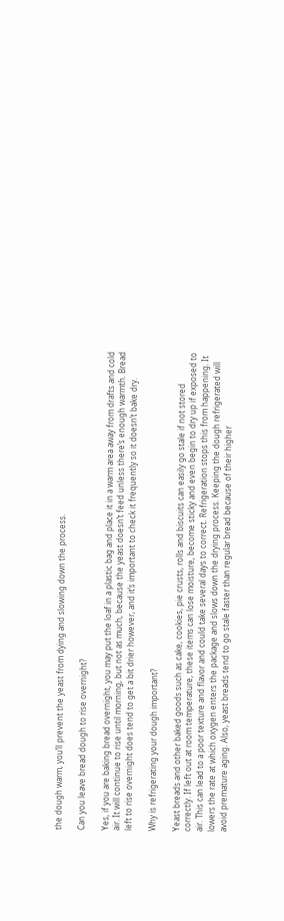the dough warm, you’ll prevent the yeast from dying and slowing down the process.

Can you leave bread dough to rise overnight?

Yes, if you are baking bread overnight, you may put the loaf in a plastic bag and place it in a warm area away from drafts and cold air. It will continue to rise until morning, but not as much, because the yeast doesn’t feed unless there’s enough warmth. Bread left to rise overnight does tend to get a bit drier however, and it’s important to check it frequently so it doesn’t bake dry.

Why is refrigerating your dough important?

Yeast breads and other baked goods such as cake, cookies, pie crusts, rolls and biscuits can easily go stale if not stored correctly. If left out at room temperature, these items can lose moisture, become sticky and even begin to dry up if exposed to air. This can lead to a poor texture and flavor and could take several days to correct. Refrigeration stops this from happening. It lowers the rate at which oxygen enters the package and slows down the drying process. Keeping the dough refrigerated will avoid premature aging. Also, yeast breads tend to go stale faster than regular bread because of their higher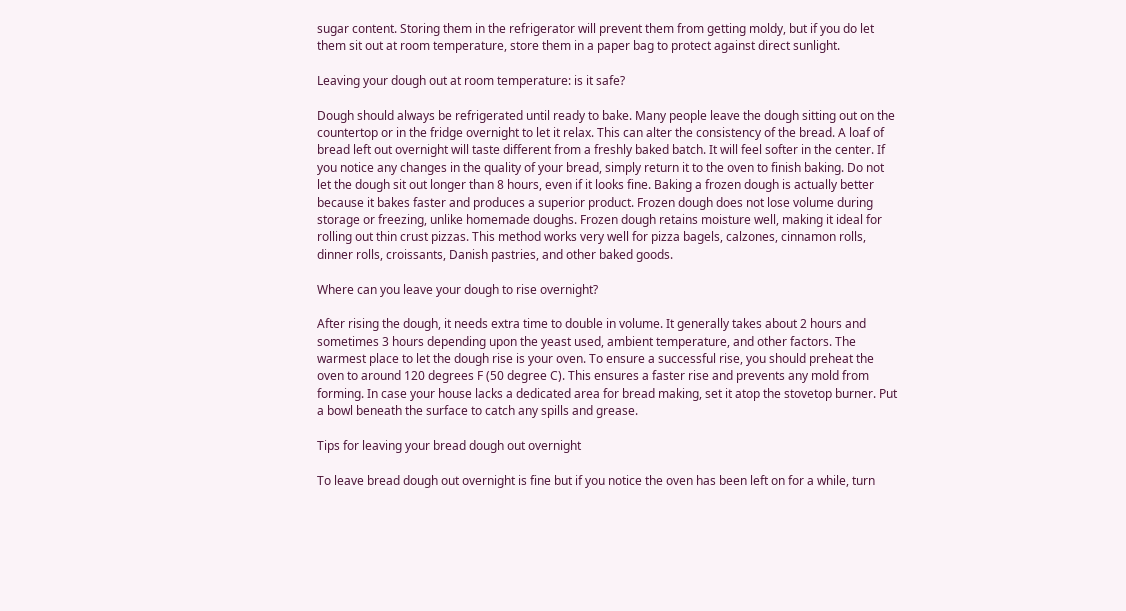sugar content. Storing them in the refrigerator will prevent them from getting moldy, but if you do let them sit out at room temperature, store them in a paper bag to protect against direct sunlight.

Leaving your dough out at room temperature: is it safe?

Dough should always be refrigerated until ready to bake. Many people leave the dough sitting out on the countertop or in the fridge overnight to let it relax. This can alter the consistency of the bread. A loaf of bread left out overnight will taste different from a freshly baked batch. It will feel softer in the center. If you notice any changes in the quality of your bread, simply return it to the oven to finish baking. Do not let the dough sit out longer than 8 hours, even if it looks fine. Baking a frozen dough is actually better because it bakes faster and produces a superior product. Frozen dough does not lose volume during storage or freezing, unlike homemade doughs. Frozen dough retains moisture well, making it ideal for rolling out thin crust pizzas. This method works very well for pizza bagels, calzones, cinnamon rolls, dinner rolls, croissants, Danish pastries, and other baked goods.

Where can you leave your dough to rise overnight?

After rising the dough, it needs extra time to double in volume. It generally takes about 2 hours and sometimes 3 hours depending upon the yeast used, ambient temperature, and other factors. The warmest place to let the dough rise is your oven. To ensure a successful rise, you should preheat the oven to around 120 degrees F (50 degree C). This ensures a faster rise and prevents any mold from forming. In case your house lacks a dedicated area for bread making, set it atop the stovetop burner. Put a bowl beneath the surface to catch any spills and grease.

Tips for leaving your bread dough out overnight

To leave bread dough out overnight is fine but if you notice the oven has been left on for a while, turn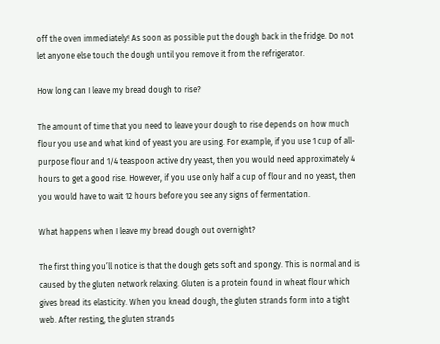off the oven immediately! As soon as possible put the dough back in the fridge. Do not let anyone else touch the dough until you remove it from the refrigerator.

How long can I leave my bread dough to rise?

The amount of time that you need to leave your dough to rise depends on how much flour you use and what kind of yeast you are using. For example, if you use 1 cup of all-purpose flour and 1/4 teaspoon active dry yeast, then you would need approximately 4 hours to get a good rise. However, if you use only half a cup of flour and no yeast, then you would have to wait 12 hours before you see any signs of fermentation.

What happens when I leave my bread dough out overnight?

The first thing you’ll notice is that the dough gets soft and spongy. This is normal and is caused by the gluten network relaxing. Gluten is a protein found in wheat flour which gives bread its elasticity. When you knead dough, the gluten strands form into a tight web. After resting, the gluten strands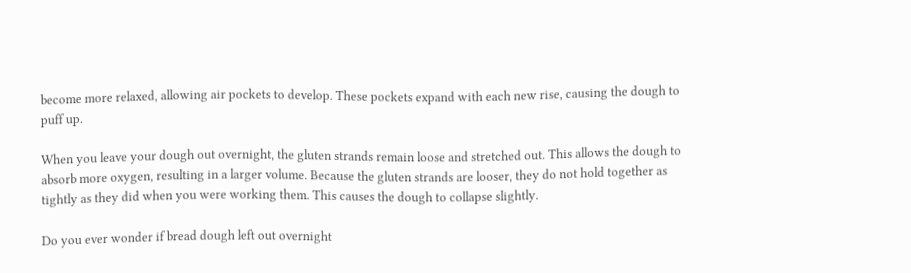become more relaxed, allowing air pockets to develop. These pockets expand with each new rise, causing the dough to puff up.

When you leave your dough out overnight, the gluten strands remain loose and stretched out. This allows the dough to absorb more oxygen, resulting in a larger volume. Because the gluten strands are looser, they do not hold together as tightly as they did when you were working them. This causes the dough to collapse slightly.

Do you ever wonder if bread dough left out overnight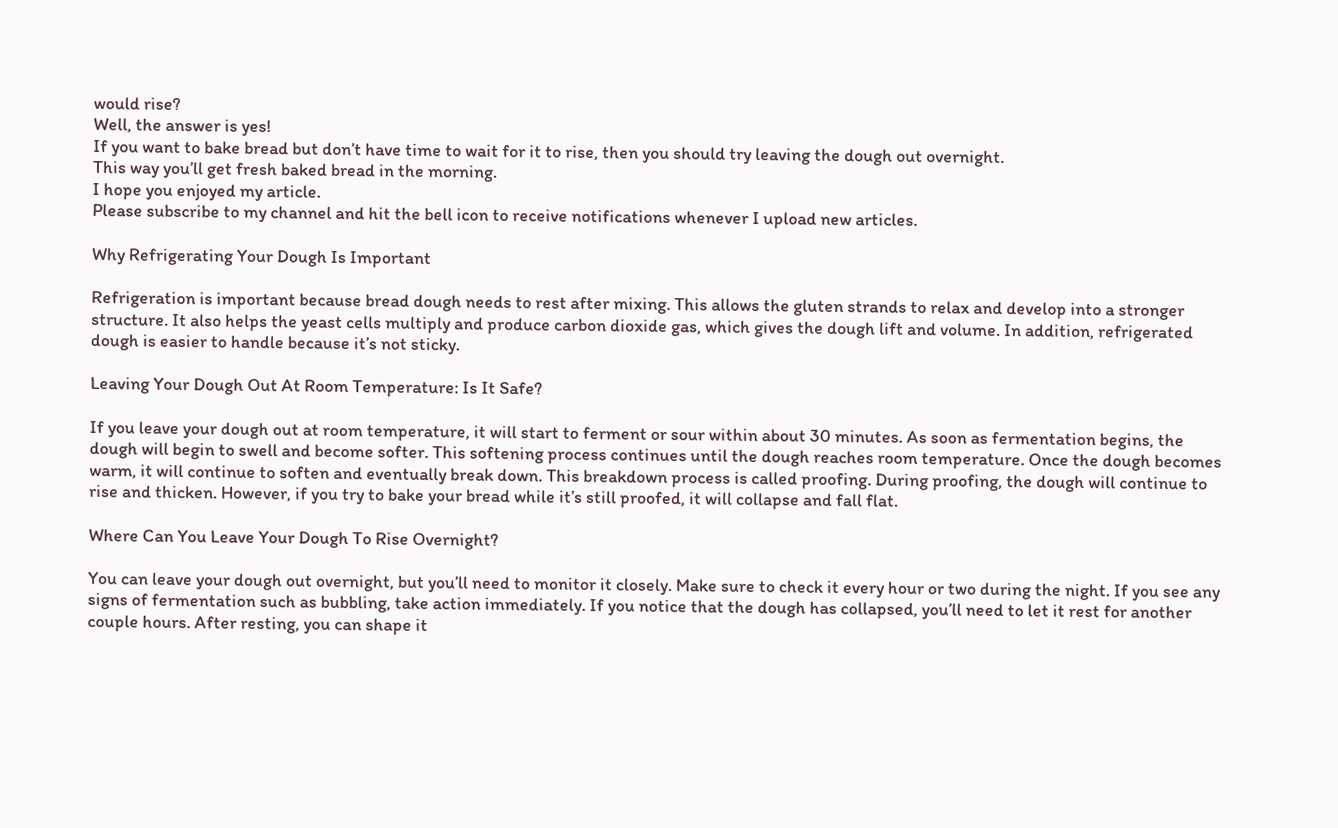would rise?
Well, the answer is yes!
If you want to bake bread but don’t have time to wait for it to rise, then you should try leaving the dough out overnight.
This way you’ll get fresh baked bread in the morning.
I hope you enjoyed my article.
Please subscribe to my channel and hit the bell icon to receive notifications whenever I upload new articles.

Why Refrigerating Your Dough Is Important

Refrigeration is important because bread dough needs to rest after mixing. This allows the gluten strands to relax and develop into a stronger structure. It also helps the yeast cells multiply and produce carbon dioxide gas, which gives the dough lift and volume. In addition, refrigerated dough is easier to handle because it’s not sticky.

Leaving Your Dough Out At Room Temperature: Is It Safe?

If you leave your dough out at room temperature, it will start to ferment or sour within about 30 minutes. As soon as fermentation begins, the dough will begin to swell and become softer. This softening process continues until the dough reaches room temperature. Once the dough becomes warm, it will continue to soften and eventually break down. This breakdown process is called proofing. During proofing, the dough will continue to rise and thicken. However, if you try to bake your bread while it’s still proofed, it will collapse and fall flat.

Where Can You Leave Your Dough To Rise Overnight?

You can leave your dough out overnight, but you’ll need to monitor it closely. Make sure to check it every hour or two during the night. If you see any signs of fermentation such as bubbling, take action immediately. If you notice that the dough has collapsed, you’ll need to let it rest for another couple hours. After resting, you can shape it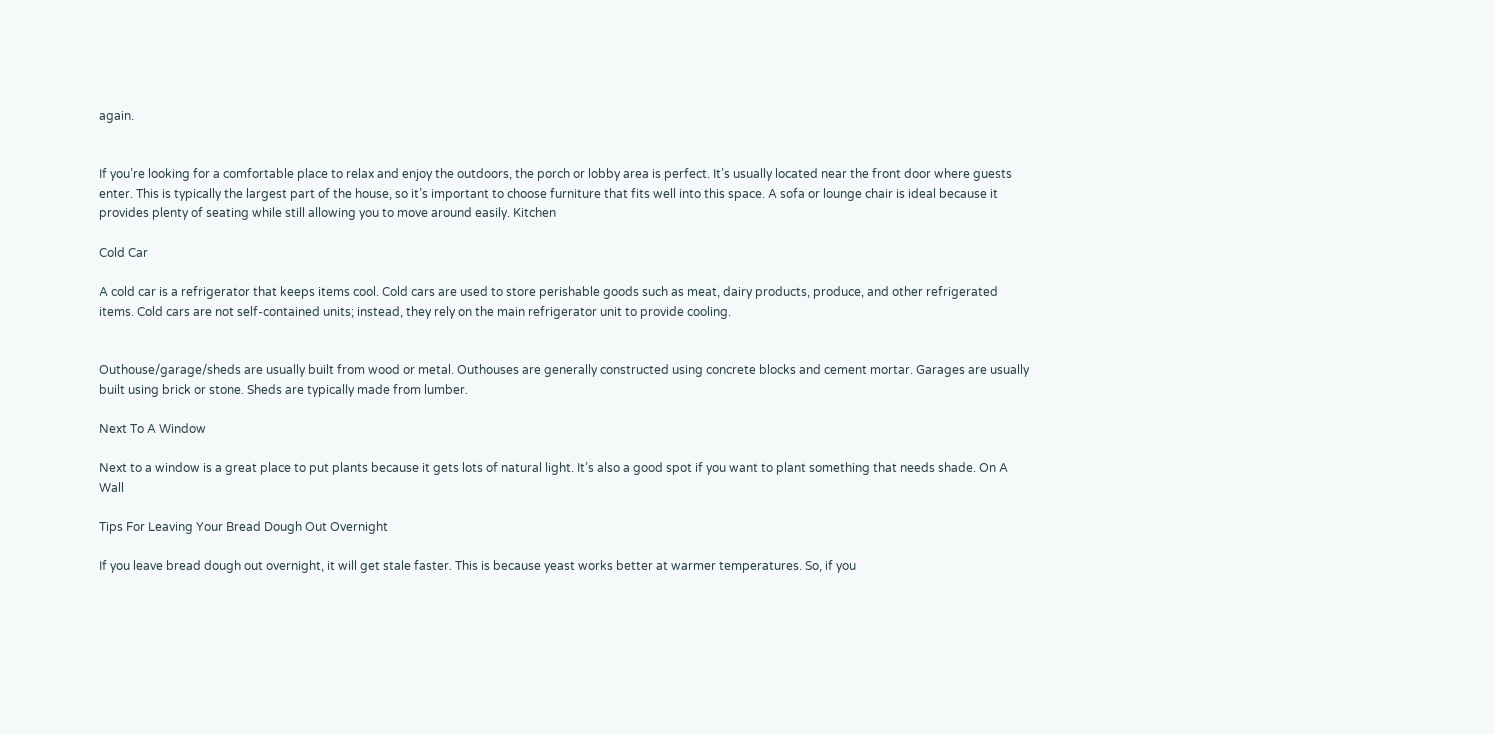again.


If you’re looking for a comfortable place to relax and enjoy the outdoors, the porch or lobby area is perfect. It’s usually located near the front door where guests enter. This is typically the largest part of the house, so it’s important to choose furniture that fits well into this space. A sofa or lounge chair is ideal because it provides plenty of seating while still allowing you to move around easily. Kitchen

Cold Car

A cold car is a refrigerator that keeps items cool. Cold cars are used to store perishable goods such as meat, dairy products, produce, and other refrigerated items. Cold cars are not self-contained units; instead, they rely on the main refrigerator unit to provide cooling.


Outhouse/garage/sheds are usually built from wood or metal. Outhouses are generally constructed using concrete blocks and cement mortar. Garages are usually built using brick or stone. Sheds are typically made from lumber.

Next To A Window

Next to a window is a great place to put plants because it gets lots of natural light. It’s also a good spot if you want to plant something that needs shade. On A Wall

Tips For Leaving Your Bread Dough Out Overnight

If you leave bread dough out overnight, it will get stale faster. This is because yeast works better at warmer temperatures. So, if you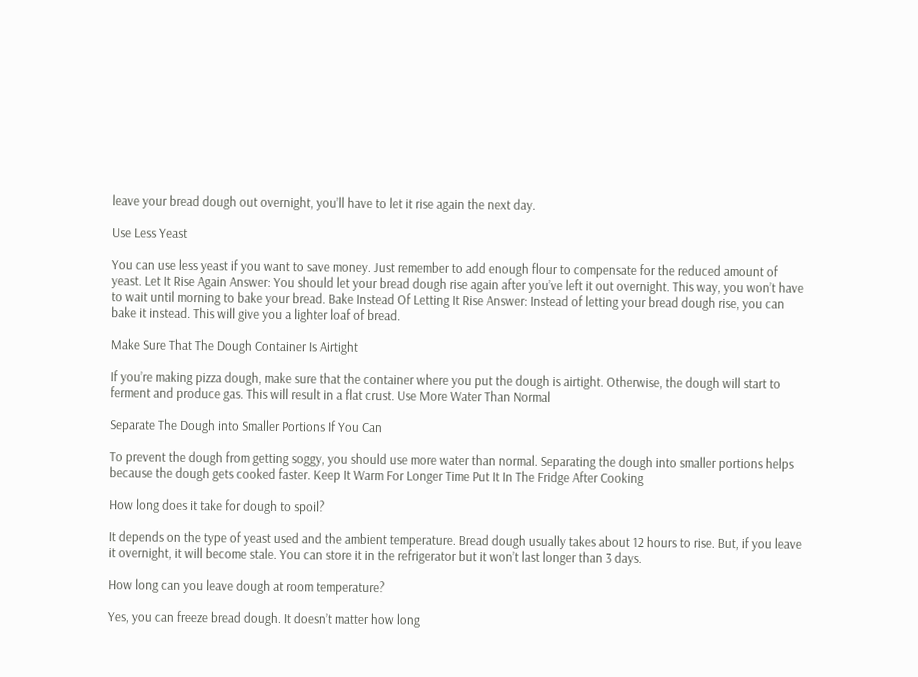leave your bread dough out overnight, you’ll have to let it rise again the next day.

Use Less Yeast

You can use less yeast if you want to save money. Just remember to add enough flour to compensate for the reduced amount of yeast. Let It Rise Again Answer: You should let your bread dough rise again after you’ve left it out overnight. This way, you won’t have to wait until morning to bake your bread. Bake Instead Of Letting It Rise Answer: Instead of letting your bread dough rise, you can bake it instead. This will give you a lighter loaf of bread.

Make Sure That The Dough Container Is Airtight

If you’re making pizza dough, make sure that the container where you put the dough is airtight. Otherwise, the dough will start to ferment and produce gas. This will result in a flat crust. Use More Water Than Normal

Separate The Dough into Smaller Portions If You Can

To prevent the dough from getting soggy, you should use more water than normal. Separating the dough into smaller portions helps because the dough gets cooked faster. Keep It Warm For Longer Time Put It In The Fridge After Cooking

How long does it take for dough to spoil?

It depends on the type of yeast used and the ambient temperature. Bread dough usually takes about 12 hours to rise. But, if you leave it overnight, it will become stale. You can store it in the refrigerator but it won’t last longer than 3 days.

How long can you leave dough at room temperature?

Yes, you can freeze bread dough. It doesn’t matter how long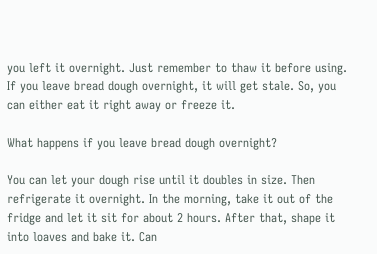you left it overnight. Just remember to thaw it before using. If you leave bread dough overnight, it will get stale. So, you can either eat it right away or freeze it.

What happens if you leave bread dough overnight?

You can let your dough rise until it doubles in size. Then refrigerate it overnight. In the morning, take it out of the fridge and let it sit for about 2 hours. After that, shape it into loaves and bake it. Can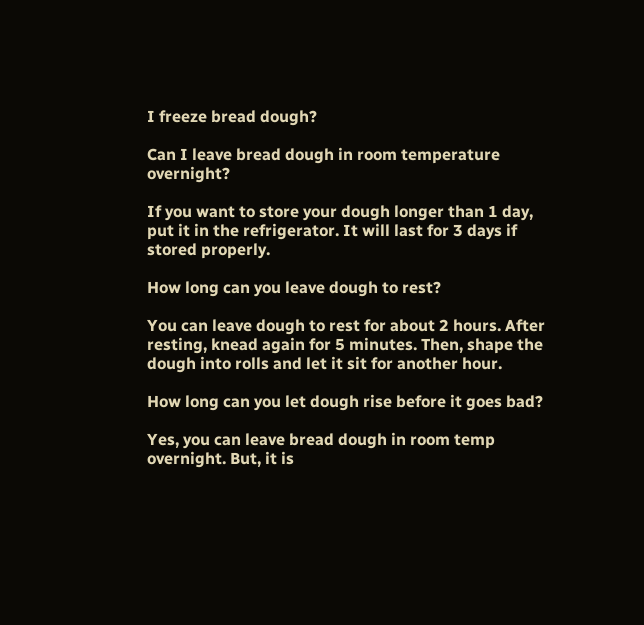I freeze bread dough?

Can I leave bread dough in room temperature overnight?

If you want to store your dough longer than 1 day, put it in the refrigerator. It will last for 3 days if stored properly.

How long can you leave dough to rest?

You can leave dough to rest for about 2 hours. After resting, knead again for 5 minutes. Then, shape the dough into rolls and let it sit for another hour.

How long can you let dough rise before it goes bad?

Yes, you can leave bread dough in room temp overnight. But, it is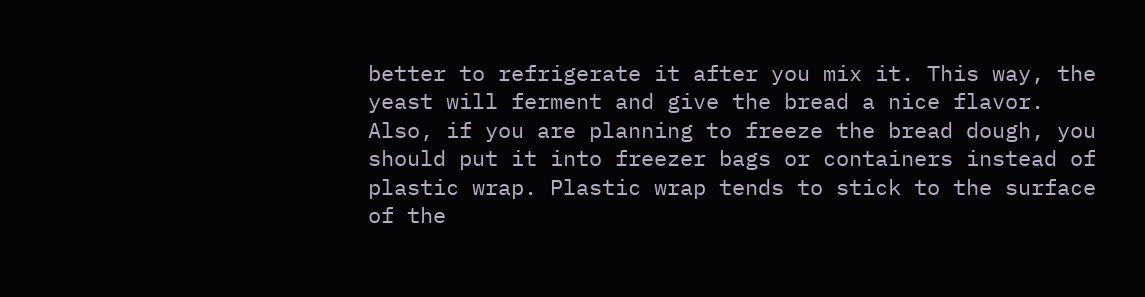better to refrigerate it after you mix it. This way, the yeast will ferment and give the bread a nice flavor. Also, if you are planning to freeze the bread dough, you should put it into freezer bags or containers instead of plastic wrap. Plastic wrap tends to stick to the surface of the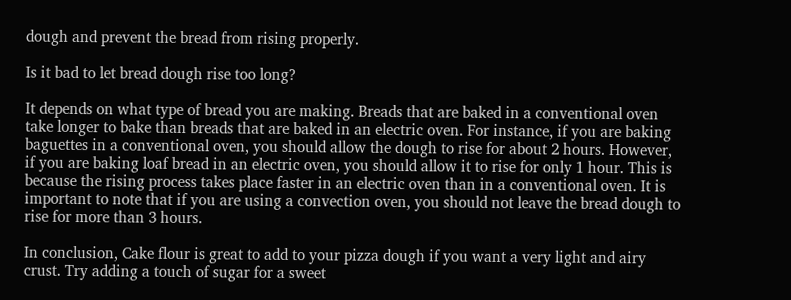dough and prevent the bread from rising properly.

Is it bad to let bread dough rise too long?

It depends on what type of bread you are making. Breads that are baked in a conventional oven take longer to bake than breads that are baked in an electric oven. For instance, if you are baking baguettes in a conventional oven, you should allow the dough to rise for about 2 hours. However, if you are baking loaf bread in an electric oven, you should allow it to rise for only 1 hour. This is because the rising process takes place faster in an electric oven than in a conventional oven. It is important to note that if you are using a convection oven, you should not leave the bread dough to rise for more than 3 hours.

In conclusion, Cake flour is great to add to your pizza dough if you want a very light and airy crust. Try adding a touch of sugar for a sweet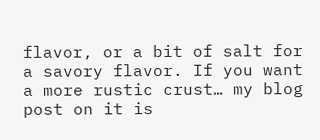flavor, or a bit of salt for a savory flavor. If you want a more rustic crust… my blog post on it is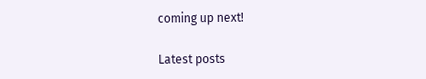coming up next!

Latest posts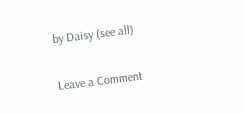by Daisy (see all)

Leave a Comment